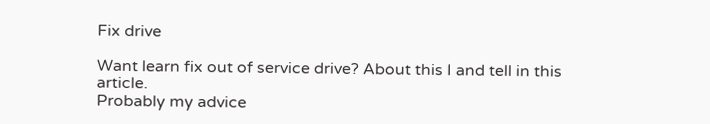Fix drive

Want learn fix out of service drive? About this I and tell in this article.
Probably my advice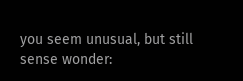you seem unusual, but still sense wonder: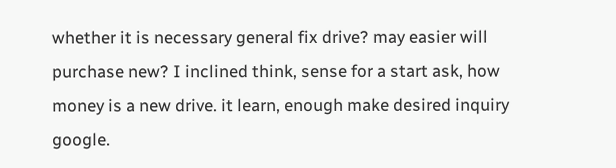whether it is necessary general fix drive? may easier will purchase new? I inclined think, sense for a start ask, how money is a new drive. it learn, enough make desired inquiry google.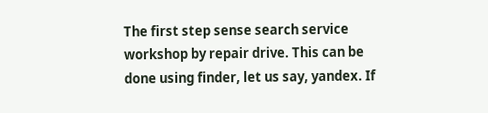The first step sense search service workshop by repair drive. This can be done using finder, let us say, yandex. If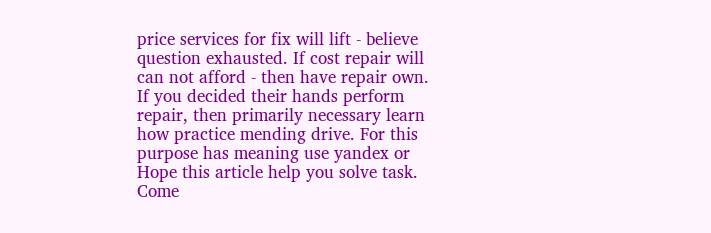price services for fix will lift - believe question exhausted. If cost repair will can not afford - then have repair own.
If you decided their hands perform repair, then primarily necessary learn how practice mending drive. For this purpose has meaning use yandex or
Hope this article help you solve task.
Come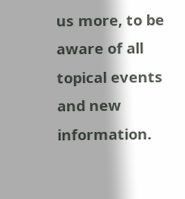us more, to be aware of all topical events and new information.